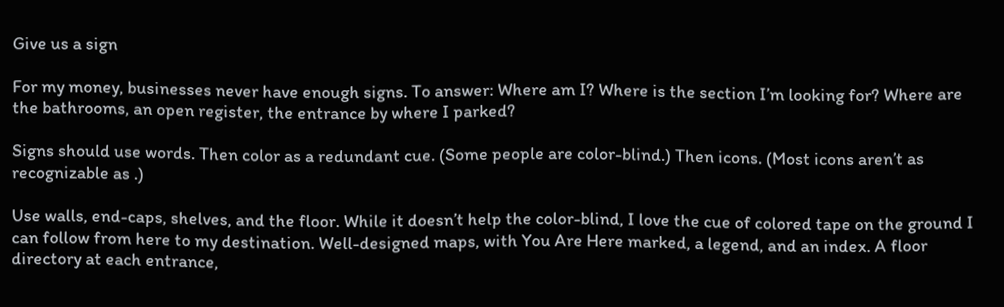Give us a sign

For my money, businesses never have enough signs. To answer: Where am I? Where is the section I’m looking for? Where are the bathrooms, an open register, the entrance by where I parked?

Signs should use words. Then color as a redundant cue. (Some people are color-blind.) Then icons. (Most icons aren’t as recognizable as .)

Use walls, end-caps, shelves, and the floor. While it doesn’t help the color-blind, I love the cue of colored tape on the ground I can follow from here to my destination. Well-designed maps, with You Are Here marked, a legend, and an index. A floor directory at each entrance,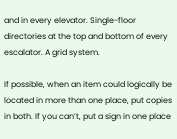and in every elevator. Single-floor directories at the top and bottom of every escalator. A grid system.

If possible, when an item could logically be located in more than one place, put copies in both. If you can’t, put a sign in one place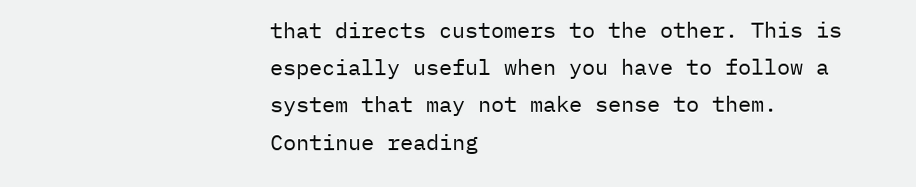that directs customers to the other. This is especially useful when you have to follow a system that may not make sense to them. Continue reading